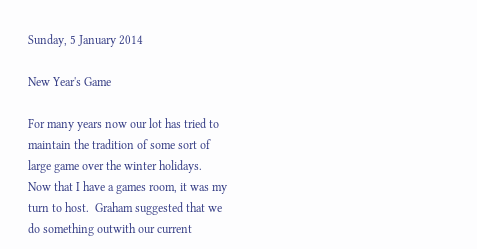Sunday, 5 January 2014

New Year's Game

For many years now our lot has tried to maintain the tradition of some sort of large game over the winter holidays.  Now that I have a games room, it was my turn to host.  Graham suggested that we do something outwith our current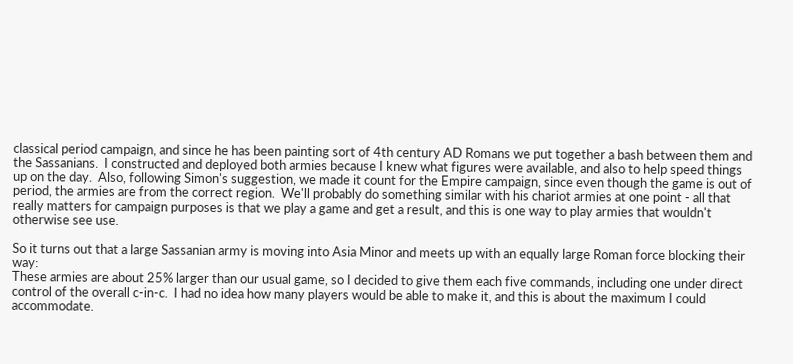classical period campaign, and since he has been painting sort of 4th century AD Romans we put together a bash between them and the Sassanians.  I constructed and deployed both armies because I knew what figures were available, and also to help speed things up on the day.  Also, following Simon's suggestion, we made it count for the Empire campaign, since even though the game is out of period, the armies are from the correct region.  We'll probably do something similar with his chariot armies at one point - all that really matters for campaign purposes is that we play a game and get a result, and this is one way to play armies that wouldn't otherwise see use.

So it turns out that a large Sassanian army is moving into Asia Minor and meets up with an equally large Roman force blocking their way:
These armies are about 25% larger than our usual game, so I decided to give them each five commands, including one under direct control of the overall c-in-c.  I had no idea how many players would be able to make it, and this is about the maximum I could accommodate.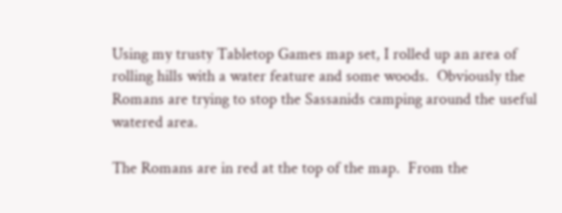Using my trusty Tabletop Games map set, I rolled up an area of rolling hills with a water feature and some woods.  Obviously the Romans are trying to stop the Sassanids camping around the useful watered area.

The Romans are in red at the top of the map.  From the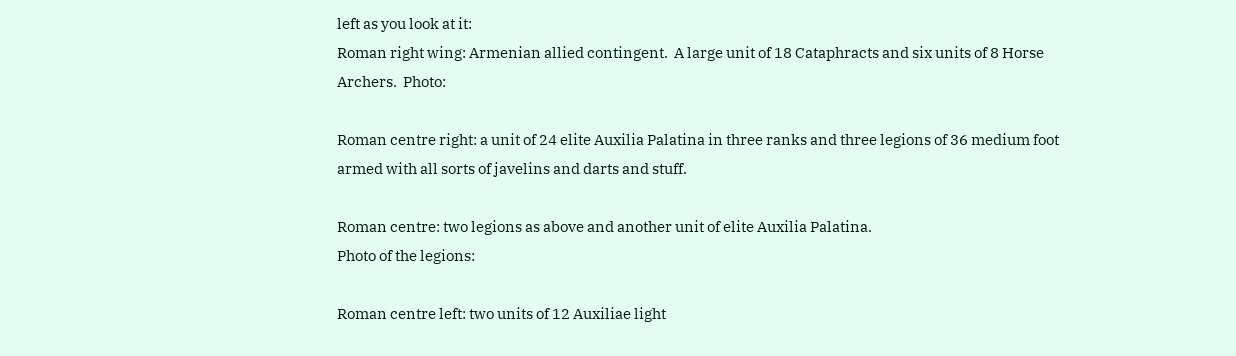left as you look at it:
Roman right wing: Armenian allied contingent.  A large unit of 18 Cataphracts and six units of 8 Horse Archers.  Photo:

Roman centre right: a unit of 24 elite Auxilia Palatina in three ranks and three legions of 36 medium foot armed with all sorts of javelins and darts and stuff.

Roman centre: two legions as above and another unit of elite Auxilia Palatina.
Photo of the legions:

Roman centre left: two units of 12 Auxiliae light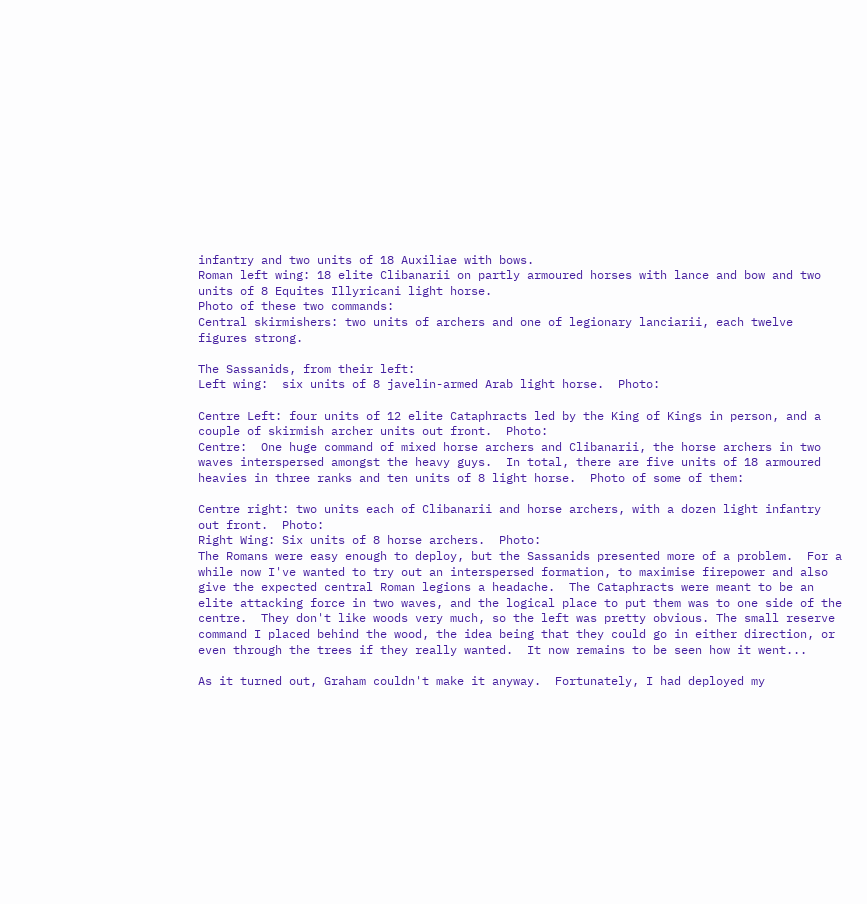infantry and two units of 18 Auxiliae with bows.
Roman left wing: 18 elite Clibanarii on partly armoured horses with lance and bow and two units of 8 Equites Illyricani light horse.
Photo of these two commands:
Central skirmishers: two units of archers and one of legionary lanciarii, each twelve figures strong.

The Sassanids, from their left:
Left wing:  six units of 8 javelin-armed Arab light horse.  Photo:

Centre Left: four units of 12 elite Cataphracts led by the King of Kings in person, and a couple of skirmish archer units out front.  Photo:
Centre:  One huge command of mixed horse archers and Clibanarii, the horse archers in two waves interspersed amongst the heavy guys.  In total, there are five units of 18 armoured heavies in three ranks and ten units of 8 light horse.  Photo of some of them:

Centre right: two units each of Clibanarii and horse archers, with a dozen light infantry out front.  Photo:
Right Wing: Six units of 8 horse archers.  Photo:
The Romans were easy enough to deploy, but the Sassanids presented more of a problem.  For a while now I've wanted to try out an interspersed formation, to maximise firepower and also give the expected central Roman legions a headache.  The Cataphracts were meant to be an elite attacking force in two waves, and the logical place to put them was to one side of the centre.  They don't like woods very much, so the left was pretty obvious. The small reserve command I placed behind the wood, the idea being that they could go in either direction, or even through the trees if they really wanted.  It now remains to be seen how it went...

As it turned out, Graham couldn't make it anyway.  Fortunately, I had deployed my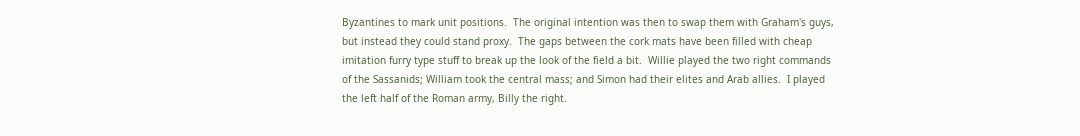Byzantines to mark unit positions.  The original intention was then to swap them with Graham's guys, but instead they could stand proxy.  The gaps between the cork mats have been filled with cheap imitation furry type stuff to break up the look of the field a bit.  Willie played the two right commands of the Sassanids; William took the central mass; and Simon had their elites and Arab allies.  I played the left half of the Roman army, Billy the right.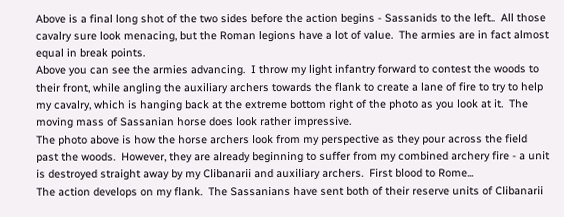Above is a final long shot of the two sides before the action begins - Sassanids to the left..  All those cavalry sure look menacing, but the Roman legions have a lot of value.  The armies are in fact almost equal in break points.
Above you can see the armies advancing.  I throw my light infantry forward to contest the woods to their front, while angling the auxiliary archers towards the flank to create a lane of fire to try to help my cavalry, which is hanging back at the extreme bottom right of the photo as you look at it.  The moving mass of Sassanian horse does look rather impressive.
The photo above is how the horse archers look from my perspective as they pour across the field past the woods.  However, they are already beginning to suffer from my combined archery fire - a unit is destroyed straight away by my Clibanarii and auxiliary archers.  First blood to Rome...
The action develops on my flank.  The Sassanians have sent both of their reserve units of Clibanarii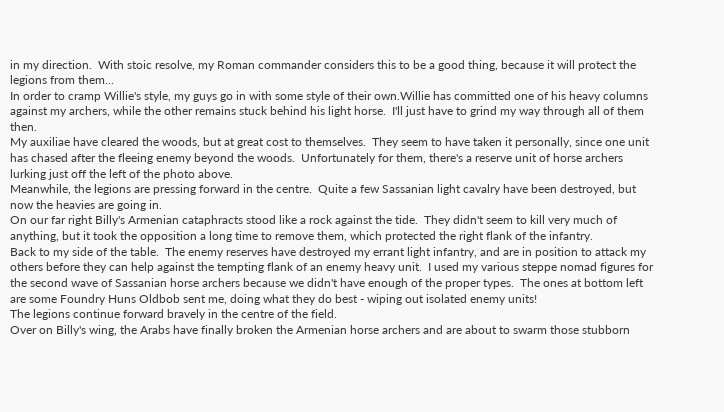in my direction.  With stoic resolve, my Roman commander considers this to be a good thing, because it will protect the legions from them...
In order to cramp Willie's style, my guys go in with some style of their own.Willie has committed one of his heavy columns against my archers, while the other remains stuck behind his light horse.  I'll just have to grind my way through all of them then.
My auxiliae have cleared the woods, but at great cost to themselves.  They seem to have taken it personally, since one unit has chased after the fleeing enemy beyond the woods.  Unfortunately for them, there's a reserve unit of horse archers lurking just off the left of the photo above.
Meanwhile, the legions are pressing forward in the centre.  Quite a few Sassanian light cavalry have been destroyed, but now the heavies are going in.
On our far right Billy's Armenian cataphracts stood like a rock against the tide.  They didn't seem to kill very much of anything, but it took the opposition a long time to remove them, which protected the right flank of the infantry.
Back to my side of the table.  The enemy reserves have destroyed my errant light infantry, and are in position to attack my others before they can help against the tempting flank of an enemy heavy unit.  I used my various steppe nomad figures for the second wave of Sassanian horse archers because we didn't have enough of the proper types.  The ones at bottom left are some Foundry Huns Oldbob sent me, doing what they do best - wiping out isolated enemy units!
The legions continue forward bravely in the centre of the field.
Over on Billy's wing, the Arabs have finally broken the Armenian horse archers and are about to swarm those stubborn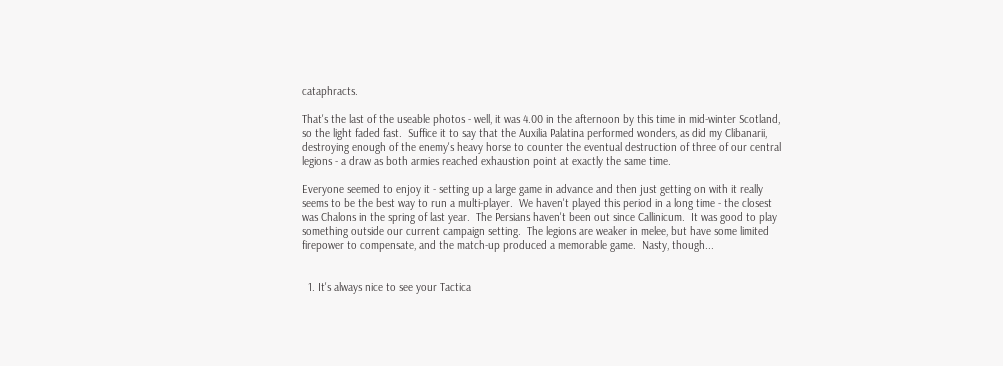cataphracts.

That's the last of the useable photos - well, it was 4.00 in the afternoon by this time in mid-winter Scotland, so the light faded fast.  Suffice it to say that the Auxilia Palatina performed wonders, as did my Clibanarii, destroying enough of the enemy's heavy horse to counter the eventual destruction of three of our central legions - a draw as both armies reached exhaustion point at exactly the same time.

Everyone seemed to enjoy it - setting up a large game in advance and then just getting on with it really seems to be the best way to run a multi-player.  We haven't played this period in a long time - the closest was Chalons in the spring of last year.  The Persians haven't been out since Callinicum.  It was good to play something outside our current campaign setting.  The legions are weaker in melee, but have some limited firepower to compensate, and the match-up produced a memorable game.  Nasty, though...


  1. It's always nice to see your Tactica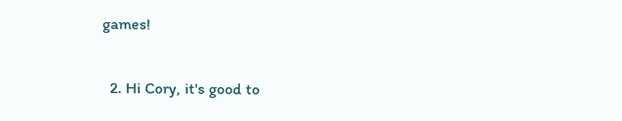games!

  2. Hi Cory, it's good to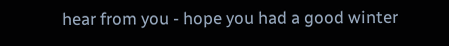hear from you - hope you had a good winter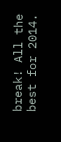break! All the best for 2014.